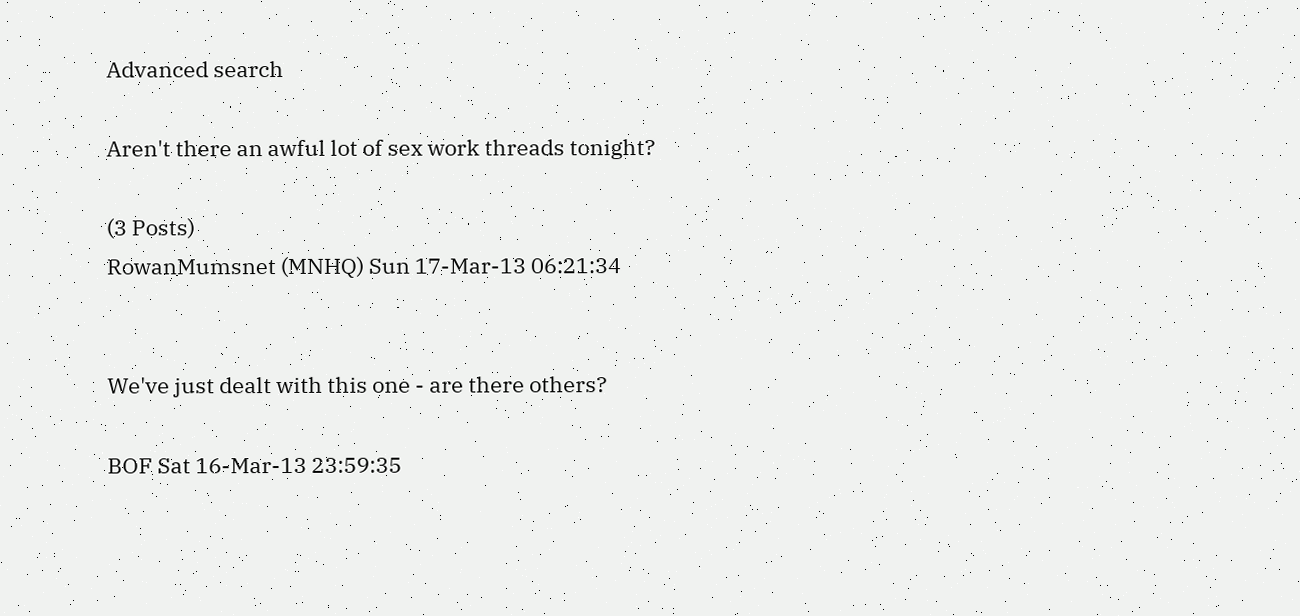Advanced search

Aren't there an awful lot of sex work threads tonight?

(3 Posts)
RowanMumsnet (MNHQ) Sun 17-Mar-13 06:21:34


We've just dealt with this one - are there others?

BOF Sat 16-Mar-13 23:59:35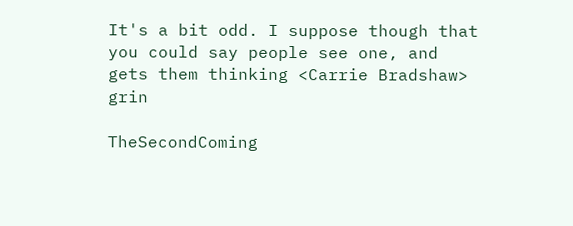It's a bit odd. I suppose though that you could say people see one, and gets them thinking <Carrie Bradshaw> grin

TheSecondComing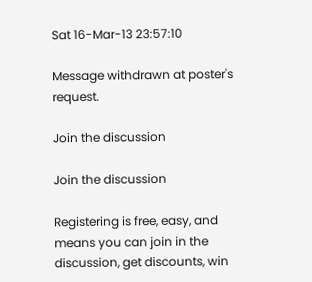Sat 16-Mar-13 23:57:10

Message withdrawn at poster's request.

Join the discussion

Join the discussion

Registering is free, easy, and means you can join in the discussion, get discounts, win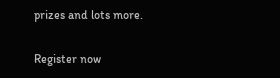prizes and lots more.

Register now